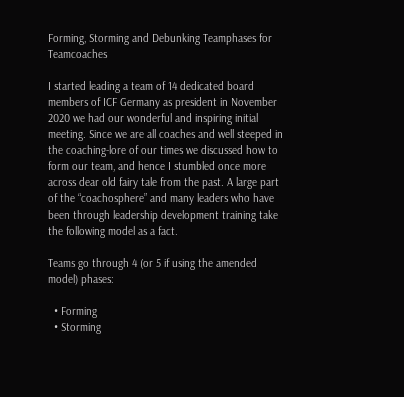Forming, Storming and Debunking Teamphases for Teamcoaches

I started leading a team of 14 dedicated board members of ICF Germany as president in November 2020 we had our wonderful and inspiring initial meeting. Since we are all coaches and well steeped in the coaching-lore of our times we discussed how to form our team, and hence I stumbled once more across dear old fairy tale from the past. A large part of the “coachosphere” and many leaders who have been through leadership development training take the following model as a fact.

Teams go through 4 (or 5 if using the amended model) phases:

  • Forming
  • Storming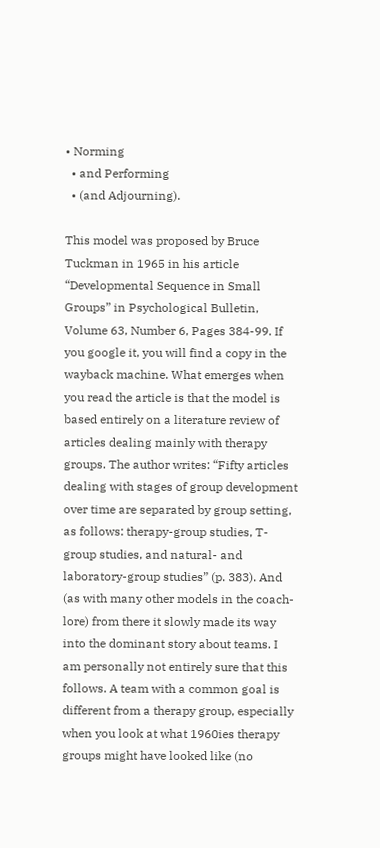• Norming
  • and Performing
  • (and Adjourning).

This model was proposed by Bruce Tuckman in 1965 in his article “Developmental Sequence in Small Groups” in Psychological Bulletin, Volume 63, Number 6, Pages 384-99. If you google it, you will find a copy in the wayback machine. What emerges when you read the article is that the model is based entirely on a literature review of articles dealing mainly with therapy groups. The author writes: “Fifty articles dealing with stages of group development over time are separated by group setting, as follows: therapy-group studies, T-group studies, and natural- and laboratory-group studies” (p. 383). And (as with many other models in the coach-lore) from there it slowly made its way into the dominant story about teams. I am personally not entirely sure that this follows. A team with a common goal is different from a therapy group, especially when you look at what 1960ies therapy groups might have looked like (no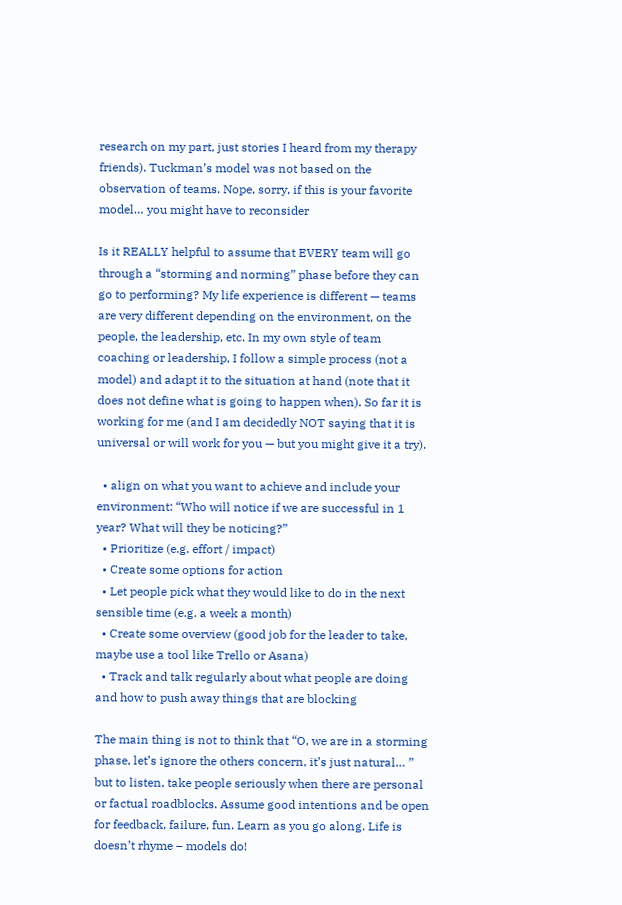research on my part, just stories I heard from my therapy friends). Tuckman’s model was not based on the observation of teams. Nope, sorry, if this is your favorite model… you might have to reconsider

Is it REALLY helpful to assume that EVERY team will go through a “storming and norming” phase before they can go to performing? My life experience is different — teams are very different depending on the environment, on the people, the leadership, etc. In my own style of team coaching or leadership, I follow a simple process (not a model) and adapt it to the situation at hand (note that it does not define what is going to happen when). So far it is working for me (and I am decidedly NOT saying that it is universal or will work for you — but you might give it a try).

  • align on what you want to achieve and include your environment: “Who will notice if we are successful in 1 year? What will they be noticing?”
  • Prioritize (e.g. effort / impact)
  • Create some options for action
  • Let people pick what they would like to do in the next sensible time (e.g. a week a month)
  • Create some overview (good job for the leader to take, maybe use a tool like Trello or Asana)
  • Track and talk regularly about what people are doing and how to push away things that are blocking

The main thing is not to think that “O, we are in a storming phase, let’s ignore the others concern, it’s just natural… ” but to listen, take people seriously when there are personal or factual roadblocks. Assume good intentions and be open for feedback, failure, fun. Learn as you go along. Life is doesn’t rhyme – models do!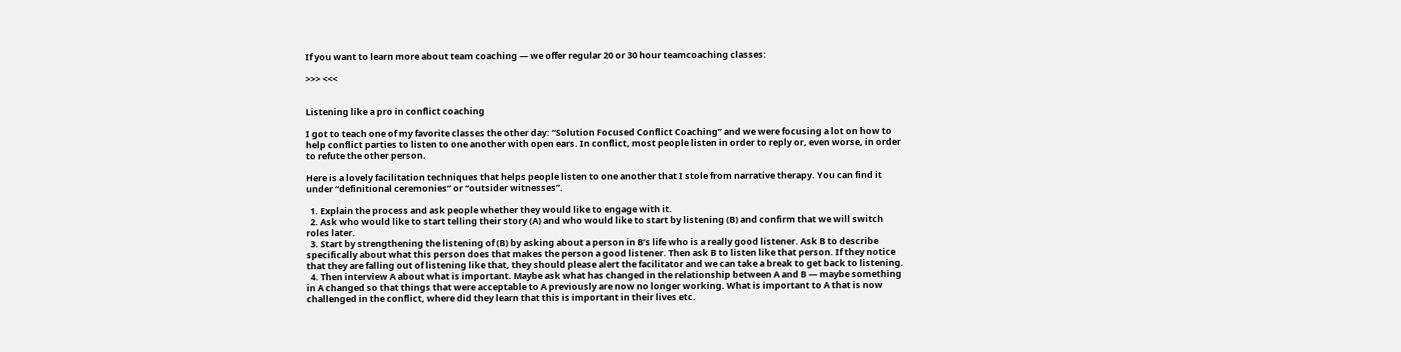If you want to learn more about team coaching — we offer regular 20 or 30 hour teamcoaching classes:

>>> <<<


Listening like a pro in conflict coaching

I got to teach one of my favorite classes the other day: “Solution Focused Conflict Coaching” and we were focusing a lot on how to help conflict parties to listen to one another with open ears. In conflict, most people listen in order to reply or, even worse, in order to refute the other person.

Here is a lovely facilitation techniques that helps people listen to one another that I stole from narrative therapy. You can find it under “definitional ceremonies” or “outsider witnesses”.

  1. Explain the process and ask people whether they would like to engage with it.
  2. Ask who would like to start telling their story (A) and who would like to start by listening (B) and confirm that we will switch roles later.
  3. Start by strengthening the listening of (B) by asking about a person in B’s life who is a really good listener. Ask B to describe specifically about what this person does that makes the person a good listener. Then ask B to listen like that person. If they notice that they are falling out of listening like that, they should please alert the facilitator and we can take a break to get back to listening.
  4. Then interview A about what is important. Maybe ask what has changed in the relationship between A and B — maybe something in A changed so that things that were acceptable to A previously are now no longer working. What is important to A that is now challenged in the conflict, where did they learn that this is important in their lives etc.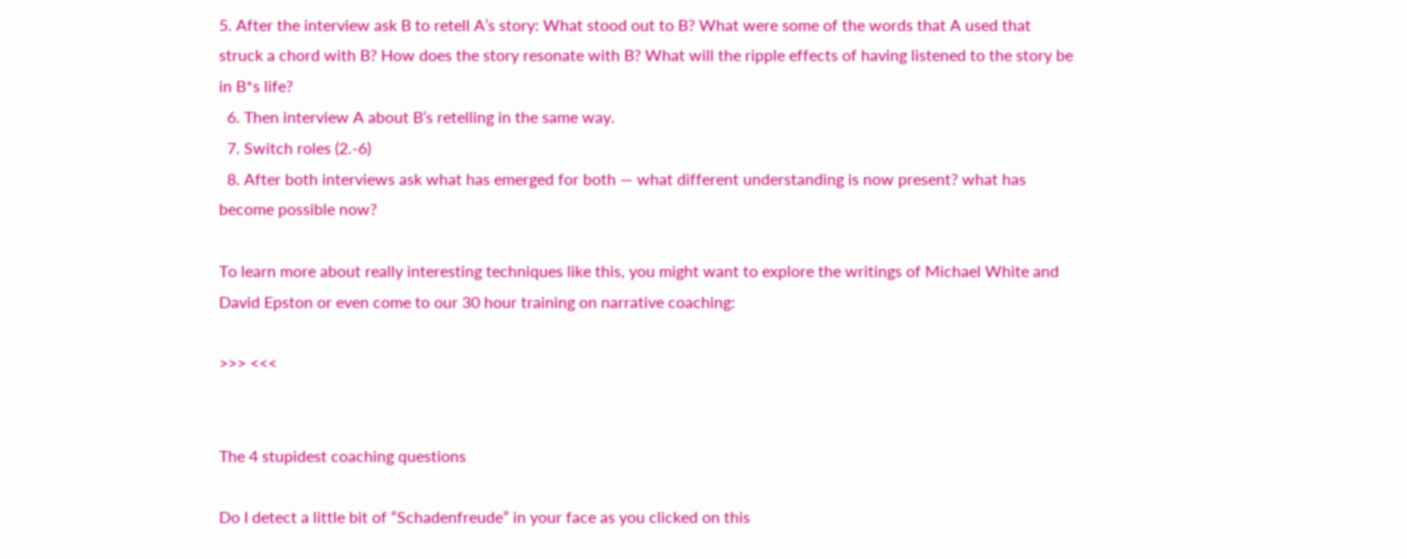5. After the interview ask B to retell A’s story: What stood out to B? What were some of the words that A used that struck a chord with B? How does the story resonate with B? What will the ripple effects of having listened to the story be in B*s life?
  6. Then interview A about B’s retelling in the same way.
  7. Switch roles (2.-6)
  8. After both interviews ask what has emerged for both — what different understanding is now present? what has become possible now?

To learn more about really interesting techniques like this, you might want to explore the writings of Michael White and David Epston or even come to our 30 hour training on narrative coaching:

>>> <<<


The 4 stupidest coaching questions

Do I detect a little bit of “Schadenfreude” in your face as you clicked on this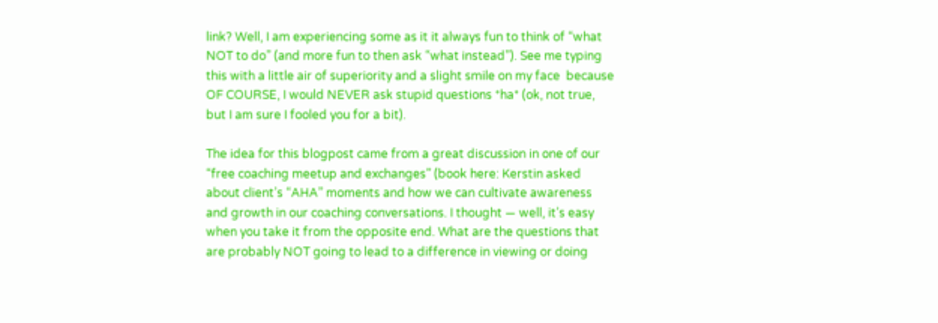link? Well, I am experiencing some as it it always fun to think of “what NOT to do” (and more fun to then ask “what instead”). See me typing this with a little air of superiority and a slight smile on my face  because OF COURSE, I would NEVER ask stupid questions *ha* (ok, not true, but I am sure I fooled you for a bit).

The idea for this blogpost came from a great discussion in one of our “free coaching meetup and exchanges” (book here: Kerstin asked about client’s “AHA” moments and how we can cultivate awareness and growth in our coaching conversations. I thought — well, it’s easy when you take it from the opposite end. What are the questions that are probably NOT going to lead to a difference in viewing or doing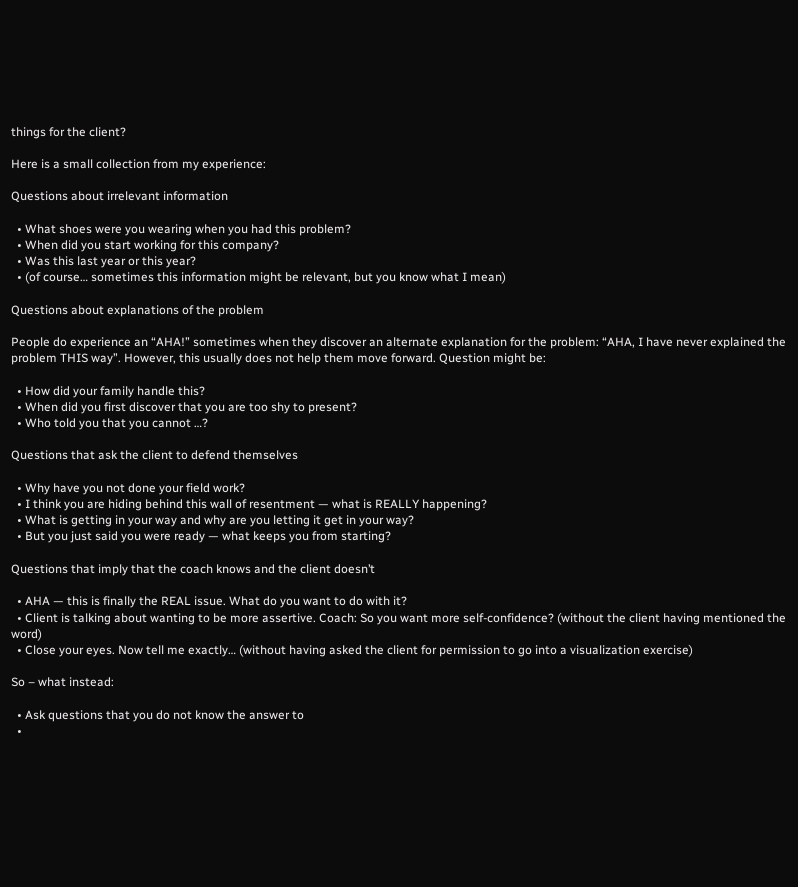things for the client?

Here is a small collection from my experience:

Questions about irrelevant information

  • What shoes were you wearing when you had this problem?
  • When did you start working for this company?
  • Was this last year or this year?
  • (of course… sometimes this information might be relevant, but you know what I mean)

Questions about explanations of the problem

People do experience an “AHA!” sometimes when they discover an alternate explanation for the problem: “AHA, I have never explained the problem THIS way”. However, this usually does not help them move forward. Question might be:

  • How did your family handle this?
  • When did you first discover that you are too shy to present?
  • Who told you that you cannot …?

Questions that ask the client to defend themselves

  • Why have you not done your field work?
  • I think you are hiding behind this wall of resentment — what is REALLY happening?
  • What is getting in your way and why are you letting it get in your way?
  • But you just said you were ready — what keeps you from starting?

Questions that imply that the coach knows and the client doesn’t

  • AHA — this is finally the REAL issue. What do you want to do with it?
  • Client is talking about wanting to be more assertive. Coach: So you want more self-confidence? (without the client having mentioned the word)
  • Close your eyes. Now tell me exactly… (without having asked the client for permission to go into a visualization exercise)

So – what instead:

  • Ask questions that you do not know the answer to
  •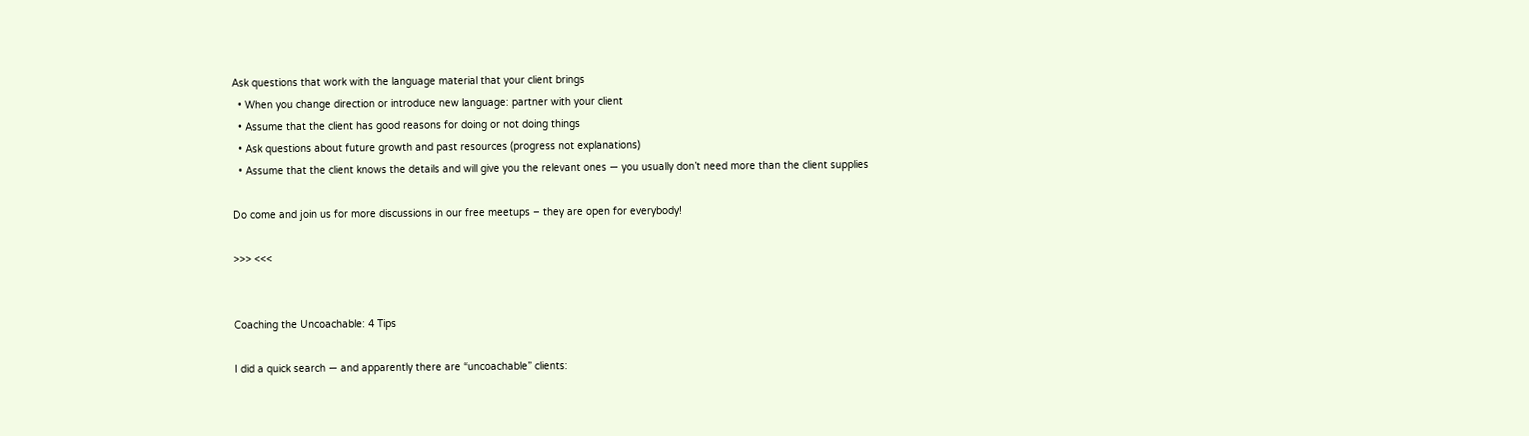Ask questions that work with the language material that your client brings
  • When you change direction or introduce new language: partner with your client
  • Assume that the client has good reasons for doing or not doing things
  • Ask questions about future growth and past resources (progress not explanations)
  • Assume that the client knows the details and will give you the relevant ones — you usually don’t need more than the client supplies

Do come and join us for more discussions in our free meetups – they are open for everybody!

>>> <<<


Coaching the Uncoachable: 4 Tips

I did a quick search — and apparently there are “uncoachable” clients: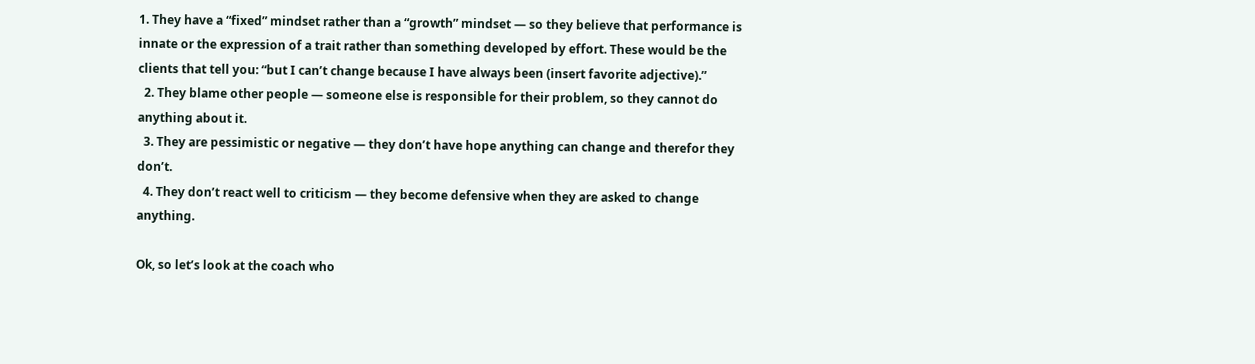1. They have a “fixed” mindset rather than a “growth” mindset — so they believe that performance is innate or the expression of a trait rather than something developed by effort. These would be the clients that tell you: “but I can’t change because I have always been (insert favorite adjective).”
  2. They blame other people — someone else is responsible for their problem, so they cannot do anything about it.
  3. They are pessimistic or negative — they don’t have hope anything can change and therefor they don’t.
  4. They don’t react well to criticism — they become defensive when they are asked to change anything.

Ok, so let’s look at the coach who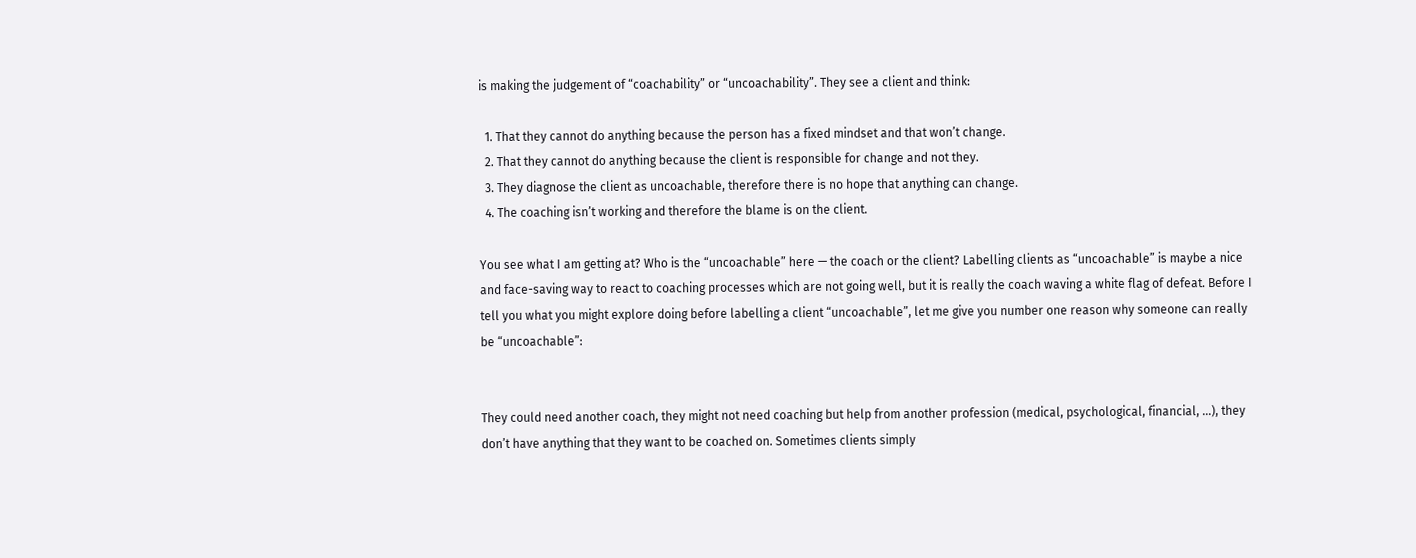is making the judgement of “coachability” or “uncoachability”. They see a client and think:

  1. That they cannot do anything because the person has a fixed mindset and that won’t change.
  2. That they cannot do anything because the client is responsible for change and not they.
  3. They diagnose the client as uncoachable, therefore there is no hope that anything can change.
  4. The coaching isn’t working and therefore the blame is on the client.

You see what I am getting at? Who is the “uncoachable” here — the coach or the client? Labelling clients as “uncoachable” is maybe a nice and face-saving way to react to coaching processes which are not going well, but it is really the coach waving a white flag of defeat. Before I tell you what you might explore doing before labelling a client “uncoachable”, let me give you number one reason why someone can really be “uncoachable”:


They could need another coach, they might not need coaching but help from another profession (medical, psychological, financial, …), they don’t have anything that they want to be coached on. Sometimes clients simply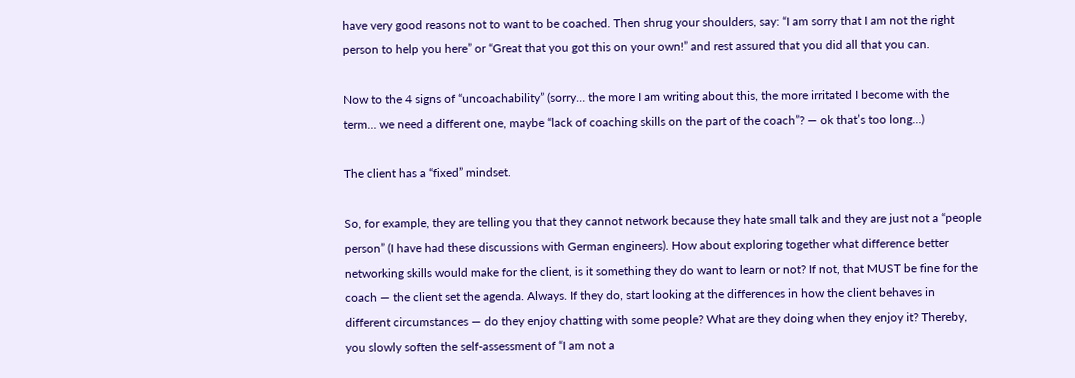have very good reasons not to want to be coached. Then shrug your shoulders, say: “I am sorry that I am not the right person to help you here” or “Great that you got this on your own!” and rest assured that you did all that you can.

Now to the 4 signs of “uncoachability” (sorry… the more I am writing about this, the more irritated I become with the term… we need a different one, maybe “lack of coaching skills on the part of the coach”? — ok that’s too long…)

The client has a “fixed” mindset.

So, for example, they are telling you that they cannot network because they hate small talk and they are just not a “people person” (I have had these discussions with German engineers). How about exploring together what difference better networking skills would make for the client, is it something they do want to learn or not? If not, that MUST be fine for the coach — the client set the agenda. Always. If they do, start looking at the differences in how the client behaves in different circumstances — do they enjoy chatting with some people? What are they doing when they enjoy it? Thereby, you slowly soften the self-assessment of “I am not a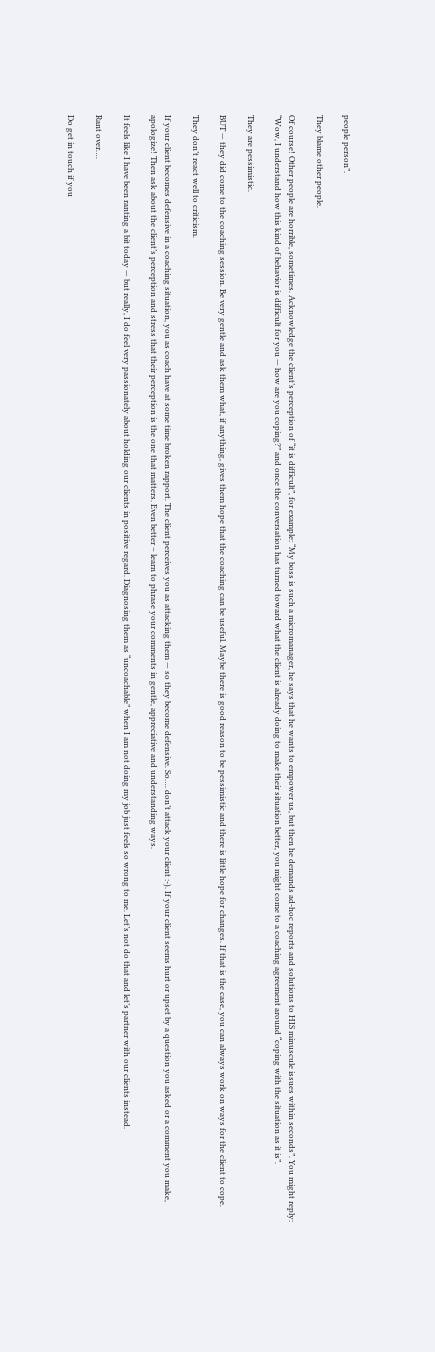people person”.

They blame other people.

Of course! Other people are horrible, sometimes. Acknowledge the client’s perception of “it is difficult”, for example: “My boss is such a micromanager, he says that he wants to empower us, but then he demands ad-hoc reports and solutions to HIS minuscule issues within seconds”. You might reply: “Wow, I understand how this kind of behavior is difficult for you — how are you coping?” and once the conversation has turned toward what the client is already doing to make their situation better, you might come to a coaching agreement around “coping with the situation as it is”.

They are pessimistic.

BUT — they did come to the coaching session. Be very gentle and ask them what, if anything, gives them hope that the coaching can be useful. Maybe there is good reason to be pessimistic and there is little hope for changes. If that is the case, you can always work on ways for the client to cope.

They don’t react well to criticism.

If your client becomes defensive in a coaching situation, you as coach have at some time broken rapport. The client perceives you as attacking them — so they become defensive. So…. don’t attack your client :-). If your client seems hurt or upset by a question you asked or a comment you make, apologize! Then ask about the client’s perception and stress that their perception is the one that matters. Even better – learn to phrase your comments in gentle, appreciative and understanding ways.

It feels like I have been ranting a bit today — but really, I do feel very passionately about holding our clients in positive regard. Diagnosing them as “uncoachable” when I am not doing my job just feels so wrong to me. Let’s not do that and let’s partner with our clients instead.

Rant over….

Do get in touch if you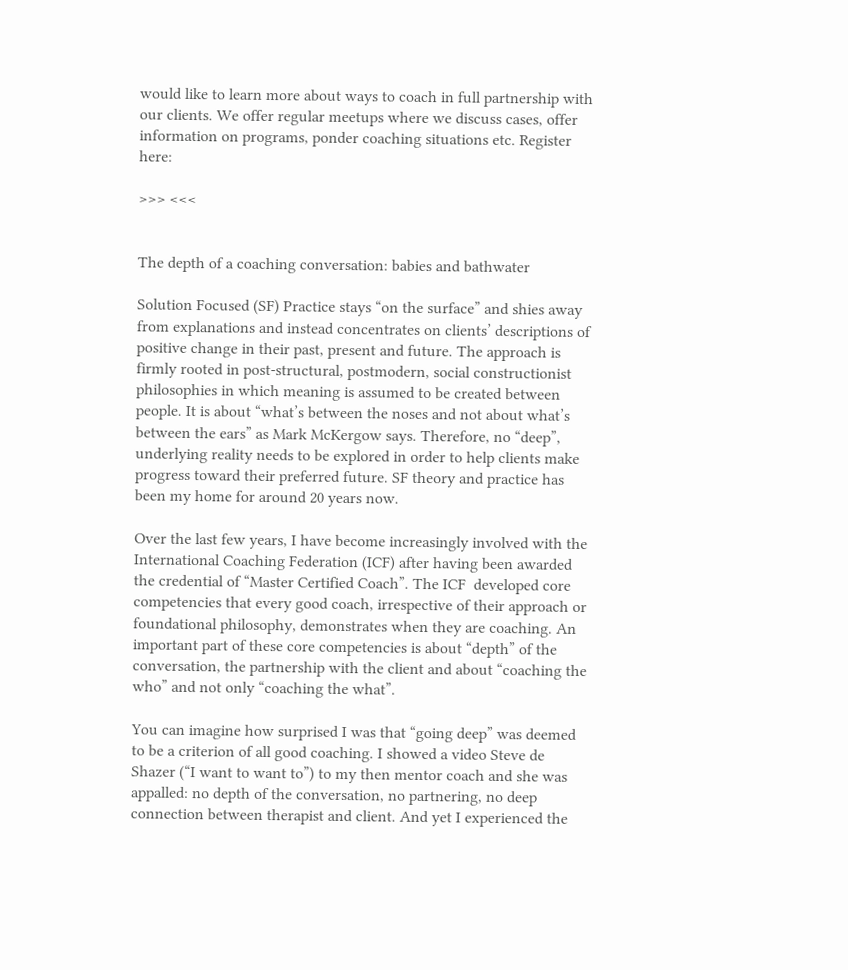would like to learn more about ways to coach in full partnership with our clients. We offer regular meetups where we discuss cases, offer information on programs, ponder coaching situations etc. Register here:

>>> <<<


The depth of a coaching conversation: babies and bathwater

Solution Focused (SF) Practice stays “on the surface” and shies away from explanations and instead concentrates on clients’ descriptions of positive change in their past, present and future. The approach is firmly rooted in post-structural, postmodern, social constructionist philosophies in which meaning is assumed to be created between people. It is about “what’s between the noses and not about what’s between the ears” as Mark McKergow says. Therefore, no “deep”, underlying reality needs to be explored in order to help clients make progress toward their preferred future. SF theory and practice has been my home for around 20 years now.

Over the last few years, I have become increasingly involved with the International Coaching Federation (ICF) after having been awarded the credential of “Master Certified Coach”. The ICF  developed core competencies that every good coach, irrespective of their approach or foundational philosophy, demonstrates when they are coaching. An important part of these core competencies is about “depth” of the conversation, the partnership with the client and about “coaching the who” and not only “coaching the what”.

You can imagine how surprised I was that “going deep” was deemed to be a criterion of all good coaching. I showed a video Steve de Shazer (“I want to want to”) to my then mentor coach and she was appalled: no depth of the conversation, no partnering, no deep connection between therapist and client. And yet I experienced the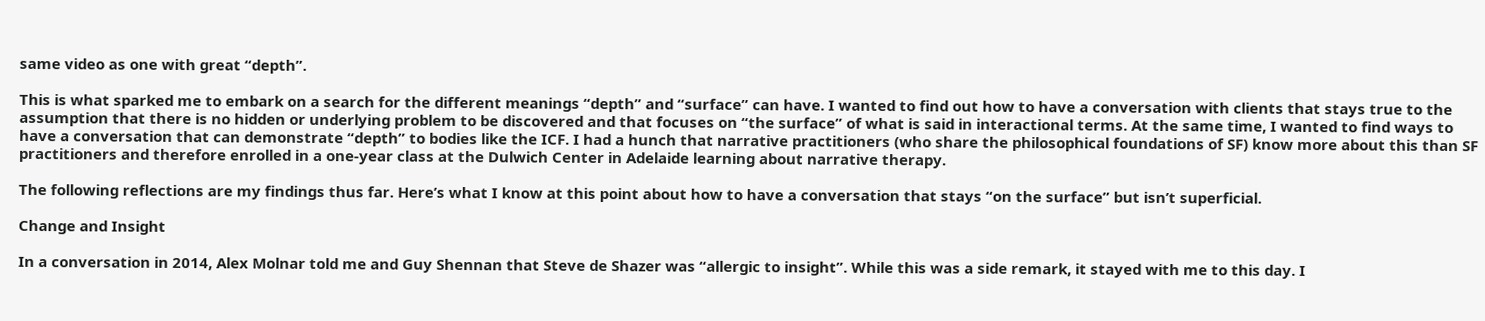same video as one with great “depth”.

This is what sparked me to embark on a search for the different meanings “depth” and “surface” can have. I wanted to find out how to have a conversation with clients that stays true to the assumption that there is no hidden or underlying problem to be discovered and that focuses on “the surface” of what is said in interactional terms. At the same time, I wanted to find ways to have a conversation that can demonstrate “depth” to bodies like the ICF. I had a hunch that narrative practitioners (who share the philosophical foundations of SF) know more about this than SF practitioners and therefore enrolled in a one-year class at the Dulwich Center in Adelaide learning about narrative therapy.

The following reflections are my findings thus far. Here’s what I know at this point about how to have a conversation that stays “on the surface” but isn’t superficial.

Change and Insight

In a conversation in 2014, Alex Molnar told me and Guy Shennan that Steve de Shazer was “allergic to insight”. While this was a side remark, it stayed with me to this day. I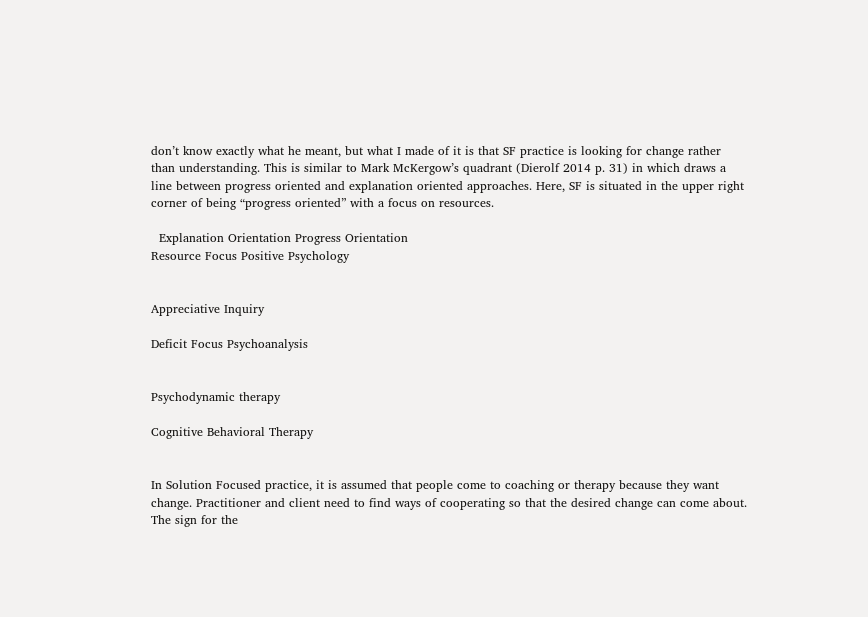don’t know exactly what he meant, but what I made of it is that SF practice is looking for change rather than understanding. This is similar to Mark McKergow’s quadrant (Dierolf 2014 p. 31) in which draws a line between progress oriented and explanation oriented approaches. Here, SF is situated in the upper right corner of being “progress oriented” with a focus on resources.

  Explanation Orientation Progress Orientation
Resource Focus Positive Psychology


Appreciative Inquiry

Deficit Focus Psychoanalysis


Psychodynamic therapy

Cognitive Behavioral Therapy


In Solution Focused practice, it is assumed that people come to coaching or therapy because they want change. Practitioner and client need to find ways of cooperating so that the desired change can come about. The sign for the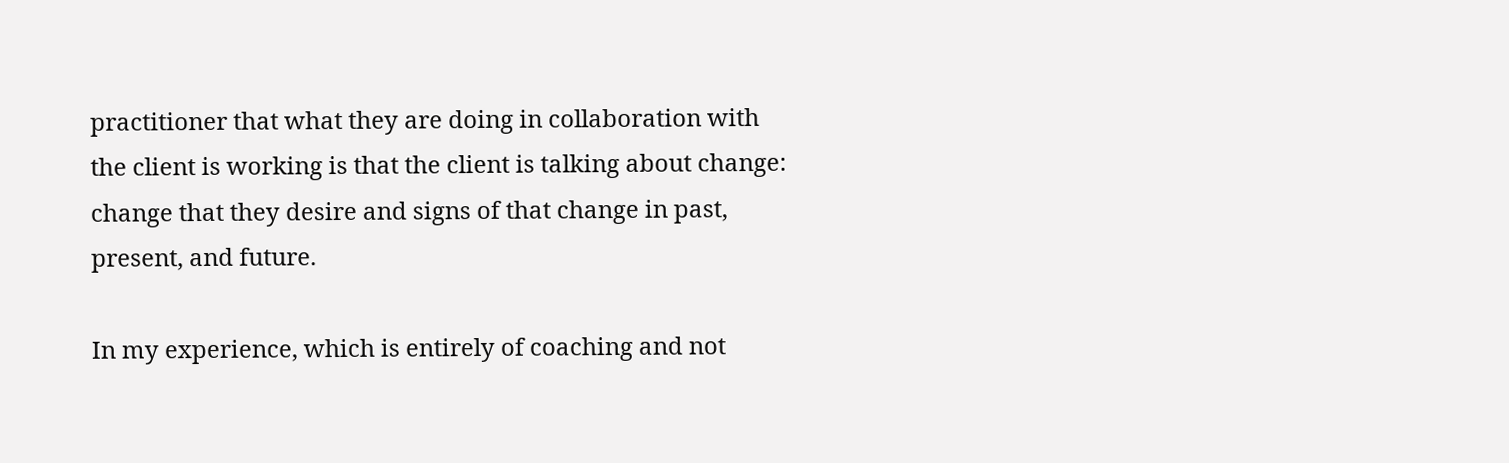practitioner that what they are doing in collaboration with the client is working is that the client is talking about change: change that they desire and signs of that change in past, present, and future.

In my experience, which is entirely of coaching and not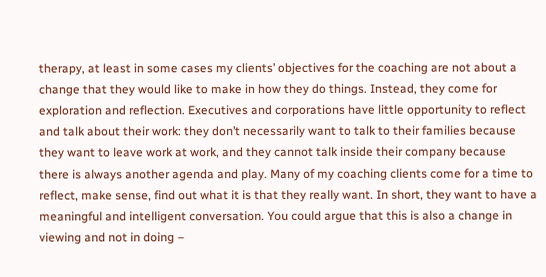therapy, at least in some cases my clients’ objectives for the coaching are not about a change that they would like to make in how they do things. Instead, they come for exploration and reflection. Executives and corporations have little opportunity to reflect and talk about their work: they don’t necessarily want to talk to their families because they want to leave work at work, and they cannot talk inside their company because there is always another agenda and play. Many of my coaching clients come for a time to reflect, make sense, find out what it is that they really want. In short, they want to have a meaningful and intelligent conversation. You could argue that this is also a change in viewing and not in doing –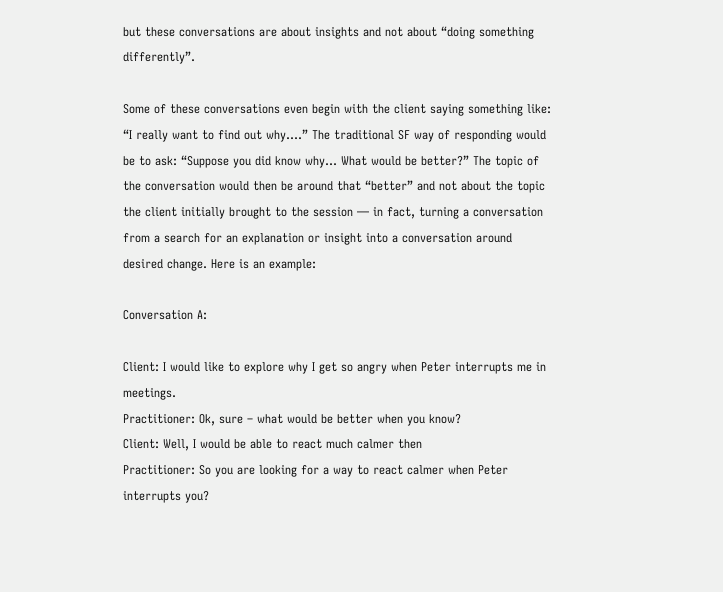but these conversations are about insights and not about “doing something differently”.

Some of these conversations even begin with the client saying something like: “I really want to find out why….” The traditional SF way of responding would be to ask: “Suppose you did know why… What would be better?” The topic of the conversation would then be around that “better” and not about the topic the client initially brought to the session — in fact, turning a conversation from a search for an explanation or insight into a conversation around desired change. Here is an example:

Conversation A:

Client: I would like to explore why I get so angry when Peter interrupts me in meetings.
Practitioner: Ok, sure – what would be better when you know?
Client: Well, I would be able to react much calmer then
Practitioner: So you are looking for a way to react calmer when Peter interrupts you?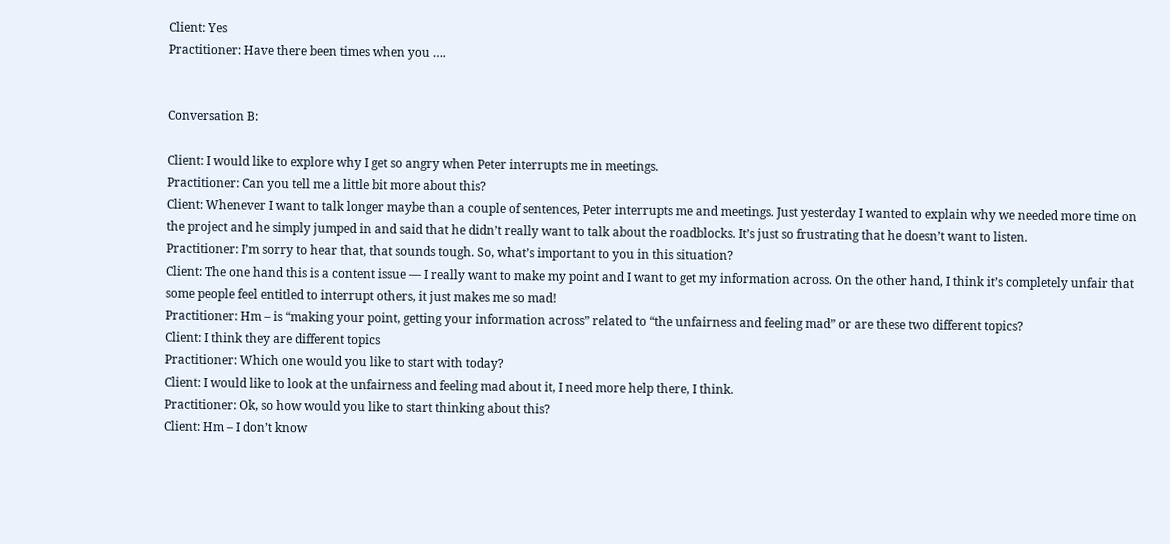Client: Yes
Practitioner: Have there been times when you ….


Conversation B:

Client: I would like to explore why I get so angry when Peter interrupts me in meetings.
Practitioner: Can you tell me a little bit more about this?
Client: Whenever I want to talk longer maybe than a couple of sentences, Peter interrupts me and meetings. Just yesterday I wanted to explain why we needed more time on the project and he simply jumped in and said that he didn’t really want to talk about the roadblocks. It’s just so frustrating that he doesn’t want to listen.
Practitioner: I’m sorry to hear that, that sounds tough. So, what’s important to you in this situation?
Client: The one hand this is a content issue — I really want to make my point and I want to get my information across. On the other hand, I think it’s completely unfair that some people feel entitled to interrupt others, it just makes me so mad!
Practitioner: Hm – is “making your point, getting your information across” related to “the unfairness and feeling mad” or are these two different topics?
Client: I think they are different topics
Practitioner: Which one would you like to start with today?
Client: I would like to look at the unfairness and feeling mad about it, I need more help there, I think.
Practitioner: Ok, so how would you like to start thinking about this?
Client: Hm – I don’t know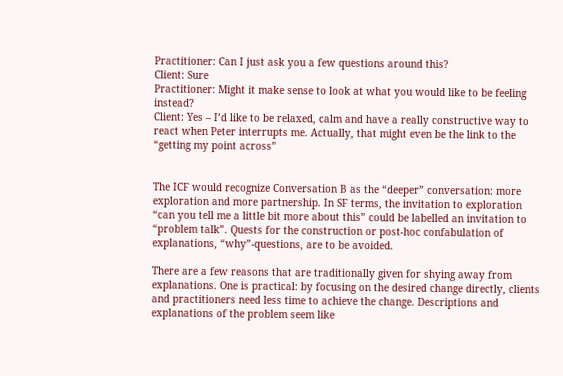Practitioner: Can I just ask you a few questions around this?
Client: Sure
Practitioner: Might it make sense to look at what you would like to be feeling instead?
Client: Yes – I’d like to be relaxed, calm and have a really constructive way to react when Peter interrupts me. Actually, that might even be the link to the “getting my point across”


The ICF would recognize Conversation B as the “deeper” conversation: more exploration and more partnership. In SF terms, the invitation to exploration “can you tell me a little bit more about this” could be labelled an invitation to “problem talk”. Quests for the construction or post-hoc confabulation of explanations, “why”-questions, are to be avoided.

There are a few reasons that are traditionally given for shying away from explanations. One is practical: by focusing on the desired change directly, clients and practitioners need less time to achieve the change. Descriptions and explanations of the problem seem like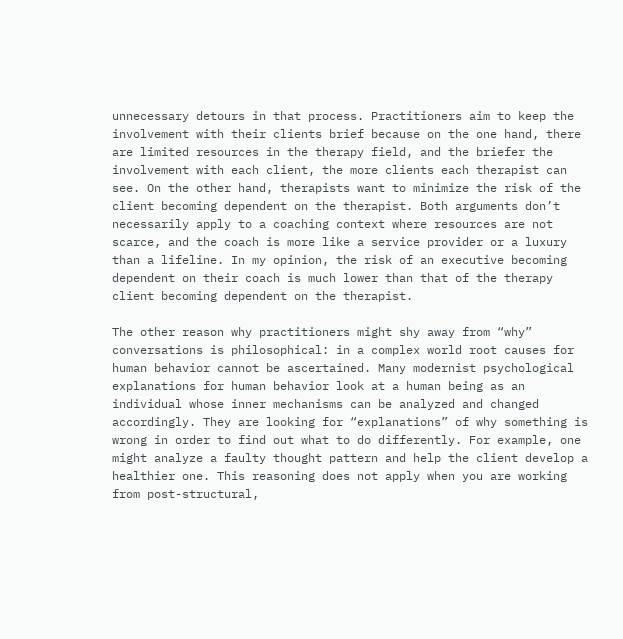unnecessary detours in that process. Practitioners aim to keep the involvement with their clients brief because on the one hand, there are limited resources in the therapy field, and the briefer the involvement with each client, the more clients each therapist can see. On the other hand, therapists want to minimize the risk of the client becoming dependent on the therapist. Both arguments don’t necessarily apply to a coaching context where resources are not scarce, and the coach is more like a service provider or a luxury than a lifeline. In my opinion, the risk of an executive becoming dependent on their coach is much lower than that of the therapy client becoming dependent on the therapist.

The other reason why practitioners might shy away from “why” conversations is philosophical: in a complex world root causes for human behavior cannot be ascertained. Many modernist psychological explanations for human behavior look at a human being as an individual whose inner mechanisms can be analyzed and changed accordingly. They are looking for “explanations” of why something is wrong in order to find out what to do differently. For example, one might analyze a faulty thought pattern and help the client develop a healthier one. This reasoning does not apply when you are working from post-structural,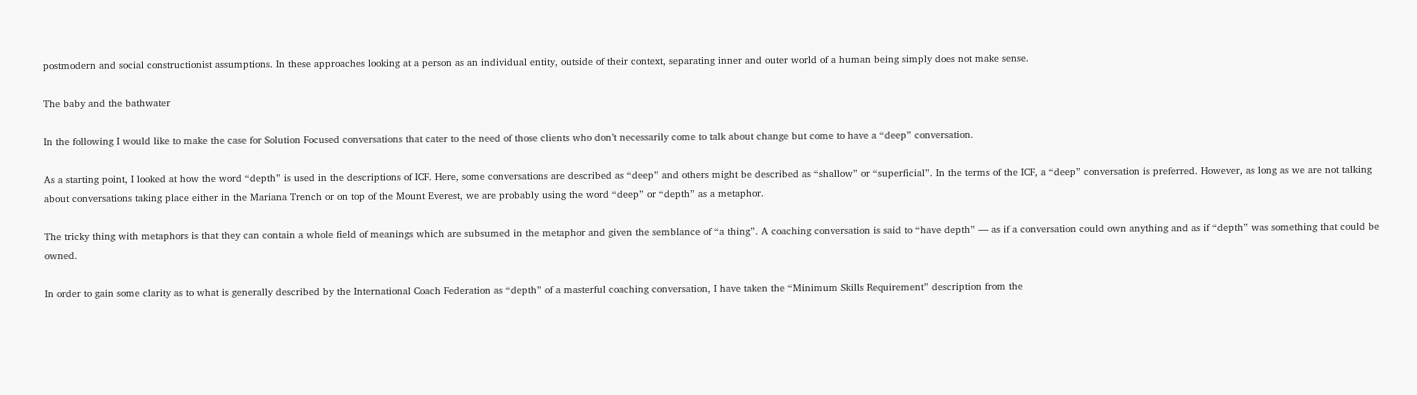postmodern and social constructionist assumptions. In these approaches looking at a person as an individual entity, outside of their context, separating inner and outer world of a human being simply does not make sense.

The baby and the bathwater

In the following I would like to make the case for Solution Focused conversations that cater to the need of those clients who don’t necessarily come to talk about change but come to have a “deep” conversation.

As a starting point, I looked at how the word “depth” is used in the descriptions of ICF. Here, some conversations are described as “deep” and others might be described as “shallow” or “superficial”. In the terms of the ICF, a “deep” conversation is preferred. However, as long as we are not talking about conversations taking place either in the Mariana Trench or on top of the Mount Everest, we are probably using the word “deep” or “depth” as a metaphor.

The tricky thing with metaphors is that they can contain a whole field of meanings which are subsumed in the metaphor and given the semblance of “a thing”. A coaching conversation is said to “have depth” — as if a conversation could own anything and as if “depth” was something that could be owned.

In order to gain some clarity as to what is generally described by the International Coach Federation as “depth” of a masterful coaching conversation, I have taken the “Minimum Skills Requirement” description from the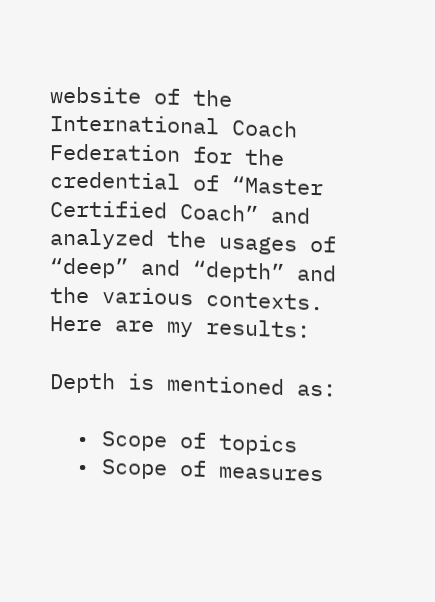website of the International Coach Federation for the credential of “Master Certified Coach” and analyzed the usages of “deep” and “depth” and the various contexts. Here are my results:

Depth is mentioned as:

  • Scope of topics
  • Scope of measures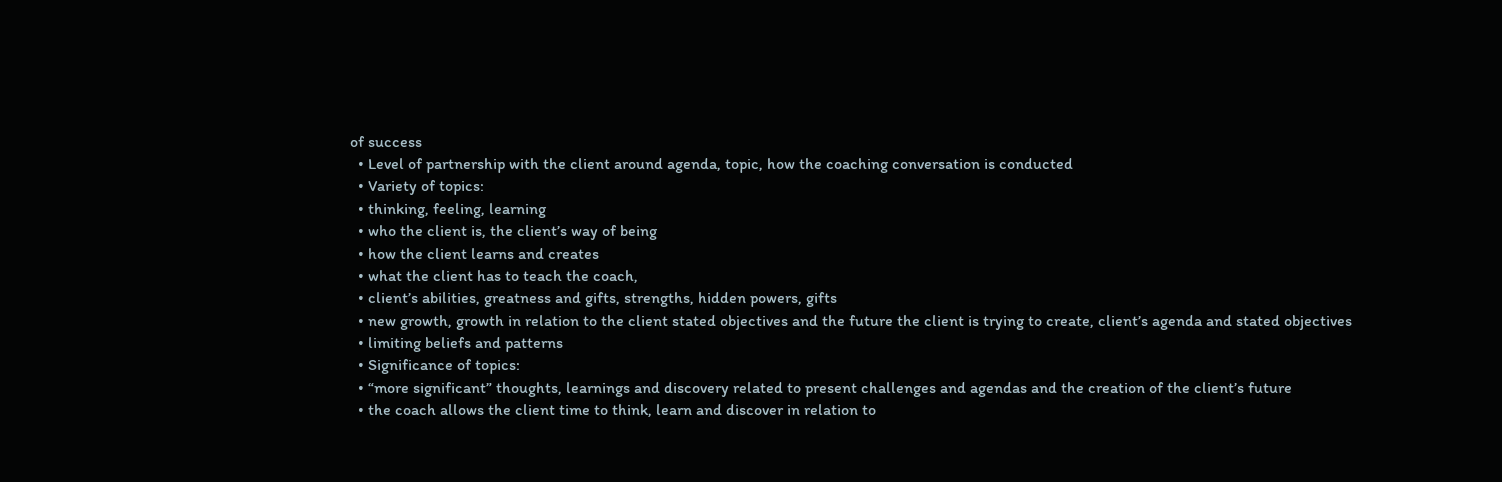of success
  • Level of partnership with the client around agenda, topic, how the coaching conversation is conducted
  • Variety of topics:
  • thinking, feeling, learning
  • who the client is, the client’s way of being
  • how the client learns and creates
  • what the client has to teach the coach,
  • client’s abilities, greatness and gifts, strengths, hidden powers, gifts
  • new growth, growth in relation to the client stated objectives and the future the client is trying to create, client’s agenda and stated objectives
  • limiting beliefs and patterns
  • Significance of topics:
  • “more significant” thoughts, learnings and discovery related to present challenges and agendas and the creation of the client’s future
  • the coach allows the client time to think, learn and discover in relation to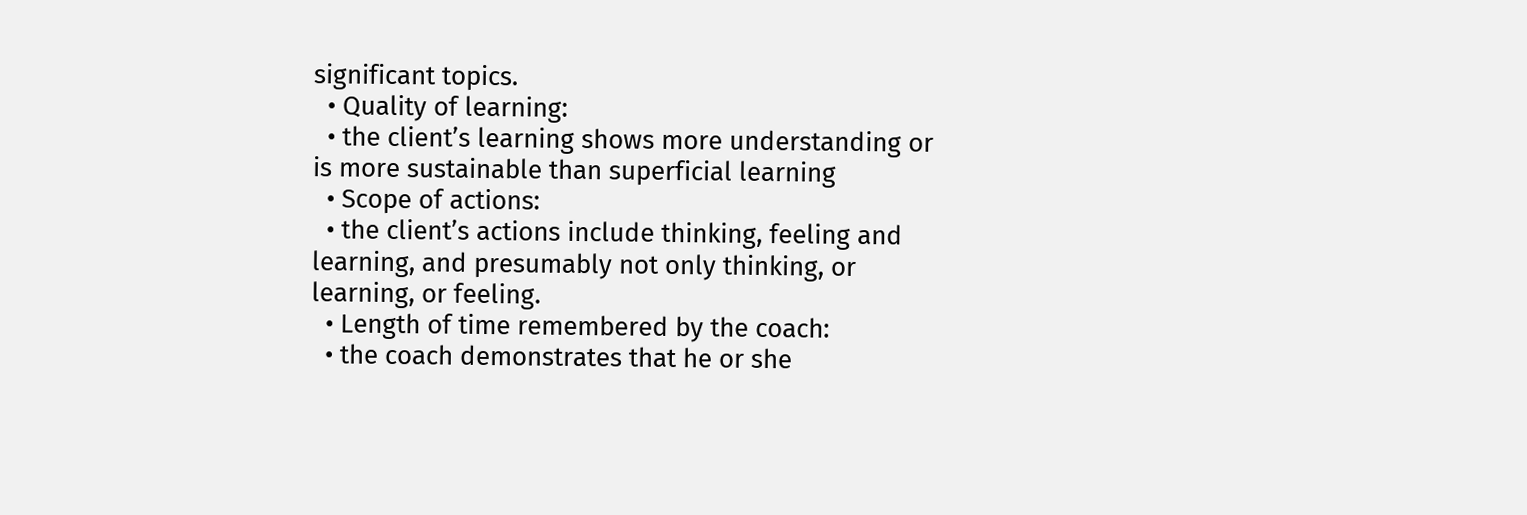significant topics.
  • Quality of learning:
  • the client’s learning shows more understanding or is more sustainable than superficial learning
  • Scope of actions:
  • the client’s actions include thinking, feeling and learning, and presumably not only thinking, or learning, or feeling.
  • Length of time remembered by the coach:
  • the coach demonstrates that he or she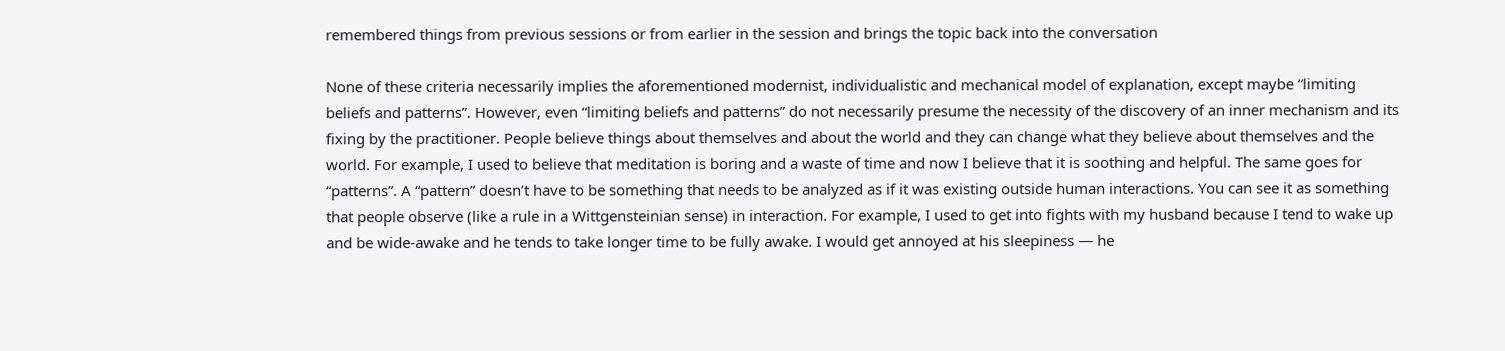remembered things from previous sessions or from earlier in the session and brings the topic back into the conversation

None of these criteria necessarily implies the aforementioned modernist, individualistic and mechanical model of explanation, except maybe “limiting beliefs and patterns”. However, even “limiting beliefs and patterns” do not necessarily presume the necessity of the discovery of an inner mechanism and its fixing by the practitioner. People believe things about themselves and about the world and they can change what they believe about themselves and the world. For example, I used to believe that meditation is boring and a waste of time and now I believe that it is soothing and helpful. The same goes for “patterns”. A “pattern” doesn’t have to be something that needs to be analyzed as if it was existing outside human interactions. You can see it as something that people observe (like a rule in a Wittgensteinian sense) in interaction. For example, I used to get into fights with my husband because I tend to wake up and be wide-awake and he tends to take longer time to be fully awake. I would get annoyed at his sleepiness — he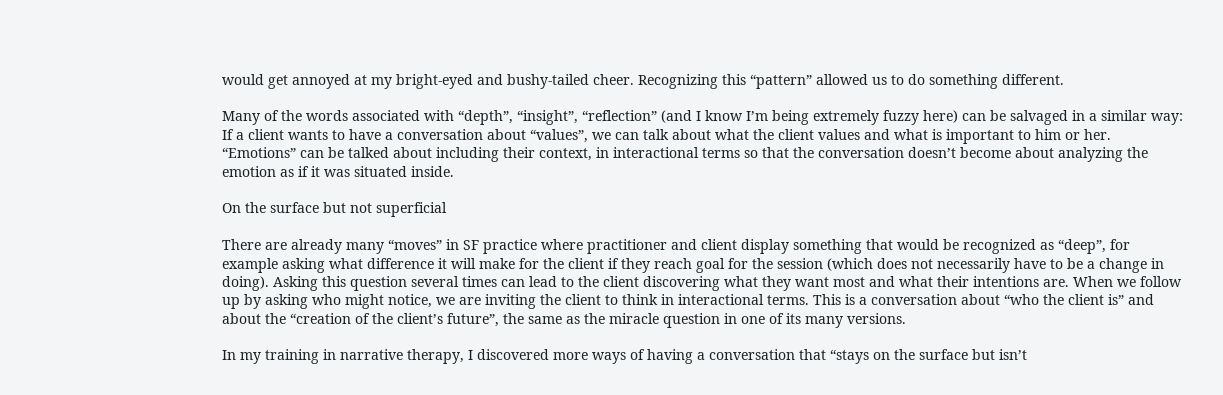would get annoyed at my bright-eyed and bushy-tailed cheer. Recognizing this “pattern” allowed us to do something different.

Many of the words associated with “depth”, “insight”, “reflection” (and I know I’m being extremely fuzzy here) can be salvaged in a similar way: If a client wants to have a conversation about “values”, we can talk about what the client values and what is important to him or her. “Emotions” can be talked about including their context, in interactional terms so that the conversation doesn’t become about analyzing the emotion as if it was situated inside.

On the surface but not superficial

There are already many “moves” in SF practice where practitioner and client display something that would be recognized as “deep”, for example asking what difference it will make for the client if they reach goal for the session (which does not necessarily have to be a change in doing). Asking this question several times can lead to the client discovering what they want most and what their intentions are. When we follow up by asking who might notice, we are inviting the client to think in interactional terms. This is a conversation about “who the client is” and about the “creation of the client’s future”, the same as the miracle question in one of its many versions.

In my training in narrative therapy, I discovered more ways of having a conversation that “stays on the surface but isn’t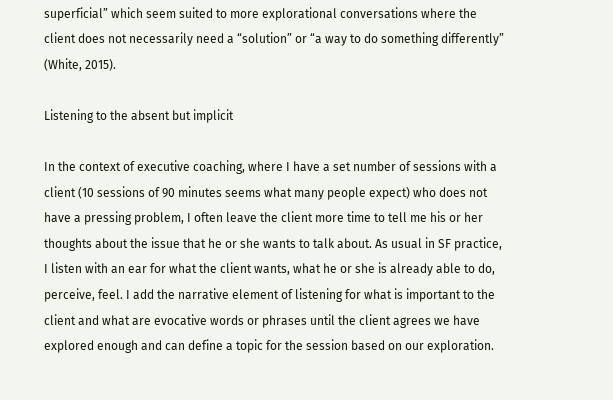superficial” which seem suited to more explorational conversations where the client does not necessarily need a “solution” or “a way to do something differently” (White, 2015).

Listening to the absent but implicit

In the context of executive coaching, where I have a set number of sessions with a client (10 sessions of 90 minutes seems what many people expect) who does not have a pressing problem, I often leave the client more time to tell me his or her thoughts about the issue that he or she wants to talk about. As usual in SF practice, I listen with an ear for what the client wants, what he or she is already able to do, perceive, feel. I add the narrative element of listening for what is important to the client and what are evocative words or phrases until the client agrees we have explored enough and can define a topic for the session based on our exploration.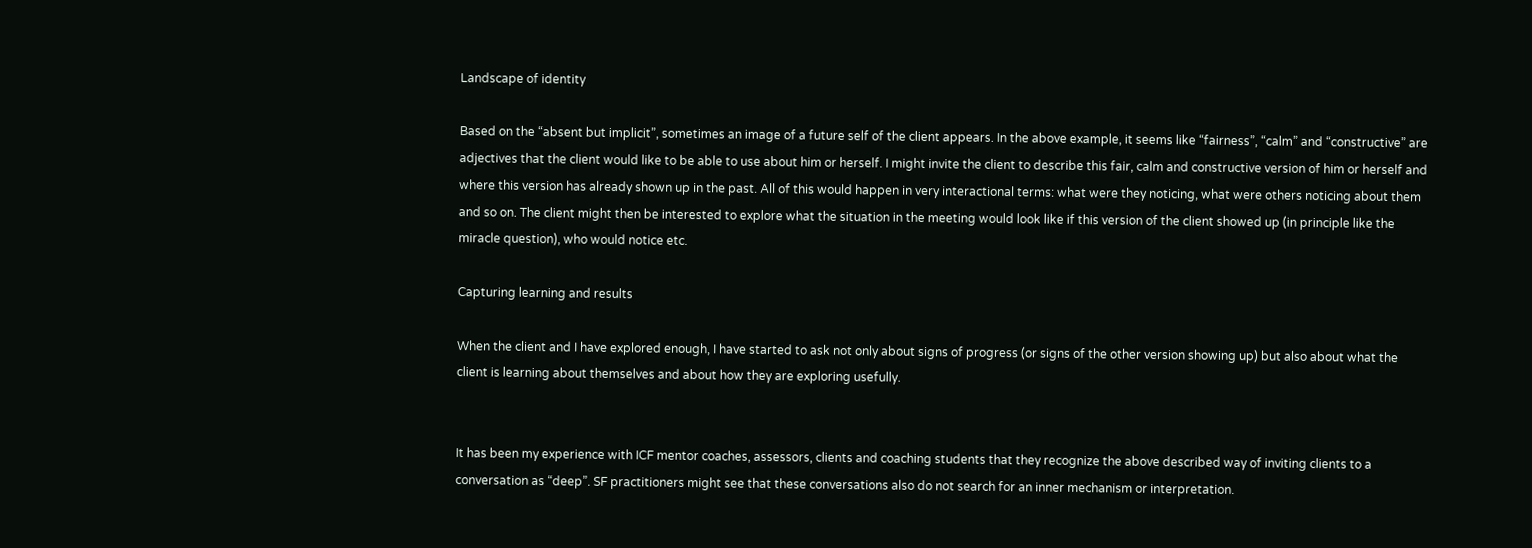Landscape of identity

Based on the “absent but implicit”, sometimes an image of a future self of the client appears. In the above example, it seems like “fairness”, “calm” and “constructive” are adjectives that the client would like to be able to use about him or herself. I might invite the client to describe this fair, calm and constructive version of him or herself and where this version has already shown up in the past. All of this would happen in very interactional terms: what were they noticing, what were others noticing about them and so on. The client might then be interested to explore what the situation in the meeting would look like if this version of the client showed up (in principle like the miracle question), who would notice etc.

Capturing learning and results

When the client and I have explored enough, I have started to ask not only about signs of progress (or signs of the other version showing up) but also about what the client is learning about themselves and about how they are exploring usefully.


It has been my experience with ICF mentor coaches, assessors, clients and coaching students that they recognize the above described way of inviting clients to a conversation as “deep”. SF practitioners might see that these conversations also do not search for an inner mechanism or interpretation.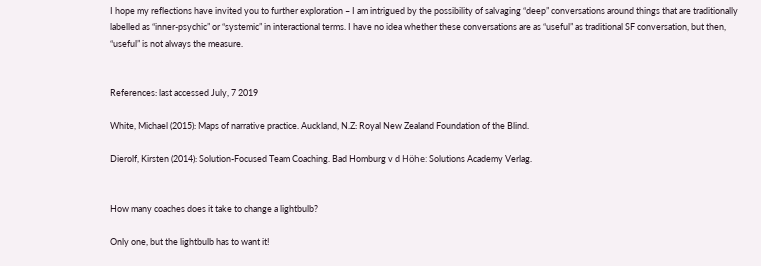I hope my reflections have invited you to further exploration – I am intrigued by the possibility of salvaging “deep” conversations around things that are traditionally labelled as “inner-psychic” or “systemic” in interactional terms. I have no idea whether these conversations are as “useful” as traditional SF conversation, but then, “useful” is not always the measure.


References: last accessed July, 7 2019

White, Michael (2015): Maps of narrative practice. Auckland, N.Z: Royal New Zealand Foundation of the Blind.

Dierolf, Kirsten (2014): Solution-Focused Team Coaching. Bad Homburg v d Höhe: Solutions Academy Verlag.


How many coaches does it take to change a lightbulb?

Only one, but the lightbulb has to want it!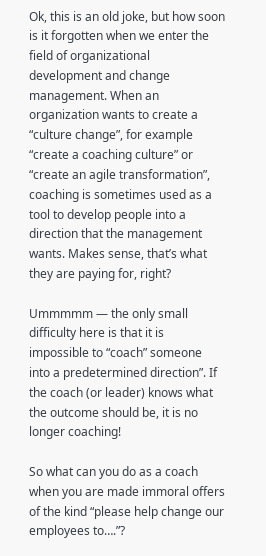Ok, this is an old joke, but how soon is it forgotten when we enter the field of organizational development and change management. When an organization wants to create a “culture change”, for example “create a coaching culture” or “create an agile transformation”, coaching is sometimes used as a tool to develop people into a direction that the management wants. Makes sense, that’s what they are paying for, right?

Ummmmm — the only small difficulty here is that it is impossible to “coach” someone into a predetermined direction”. If the coach (or leader) knows what the outcome should be, it is no longer coaching!

So what can you do as a coach when you are made immoral offers of the kind “please help change our employees to….”?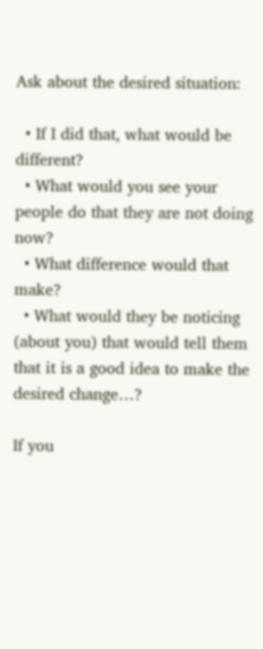Ask about the desired situation:

  • If I did that, what would be different?
  • What would you see your people do that they are not doing now?
  • What difference would that make?
  • What would they be noticing (about you) that would tell them that it is a good idea to make the desired change…?

If you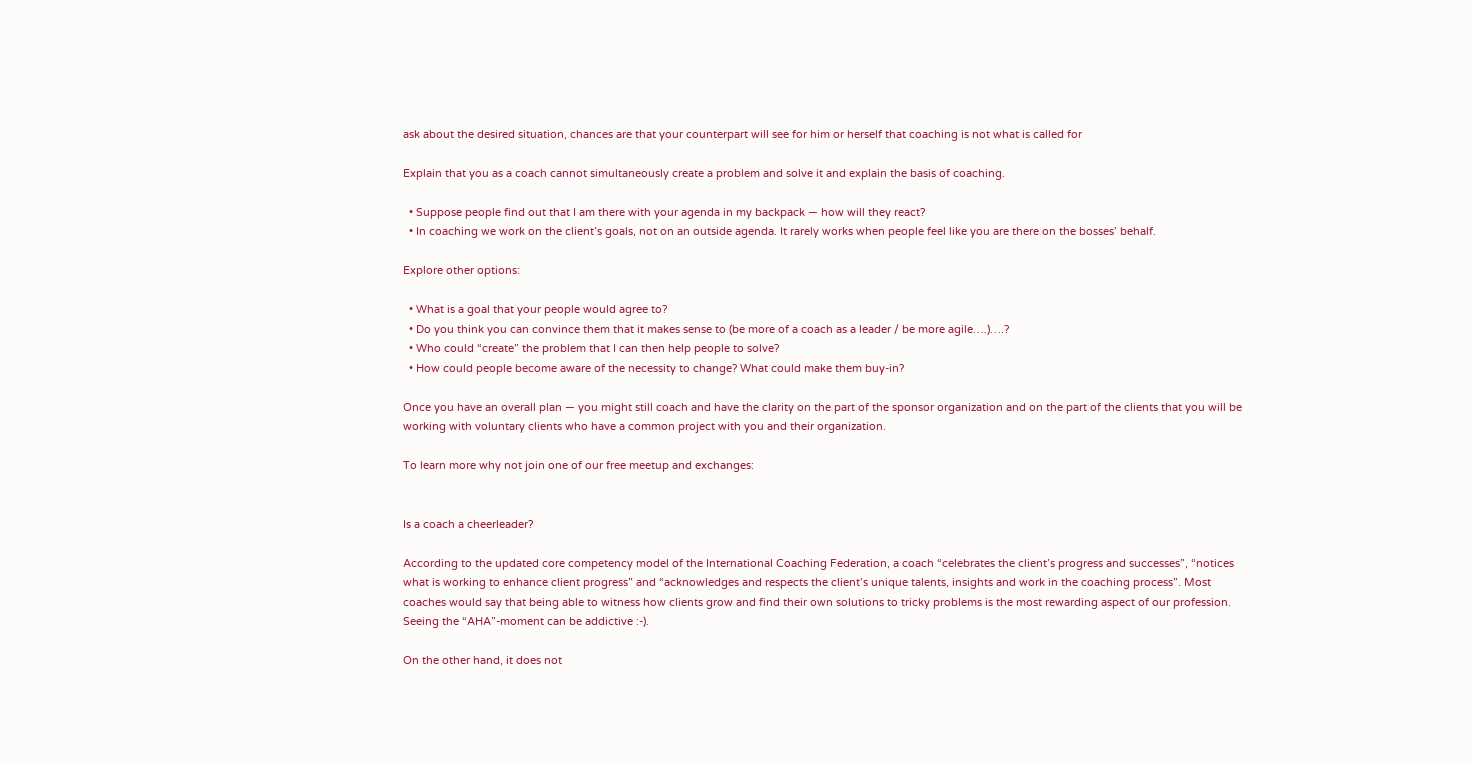ask about the desired situation, chances are that your counterpart will see for him or herself that coaching is not what is called for

Explain that you as a coach cannot simultaneously create a problem and solve it and explain the basis of coaching.

  • Suppose people find out that I am there with your agenda in my backpack — how will they react?
  • In coaching we work on the client’s goals, not on an outside agenda. It rarely works when people feel like you are there on the bosses’ behalf.

Explore other options:

  • What is a goal that your people would agree to?
  • Do you think you can convince them that it makes sense to (be more of a coach as a leader / be more agile….)….?
  • Who could “create” the problem that I can then help people to solve?
  • How could people become aware of the necessity to change? What could make them buy-in?

Once you have an overall plan — you might still coach and have the clarity on the part of the sponsor organization and on the part of the clients that you will be working with voluntary clients who have a common project with you and their organization.

To learn more why not join one of our free meetup and exchanges:


Is a coach a cheerleader?

According to the updated core competency model of the International Coaching Federation, a coach “celebrates the client’s progress and successes”, “notices what is working to enhance client progress” and “acknowledges and respects the client’s unique talents, insights and work in the coaching process”. Most coaches would say that being able to witness how clients grow and find their own solutions to tricky problems is the most rewarding aspect of our profession. Seeing the “AHA”-moment can be addictive :-).

On the other hand, it does not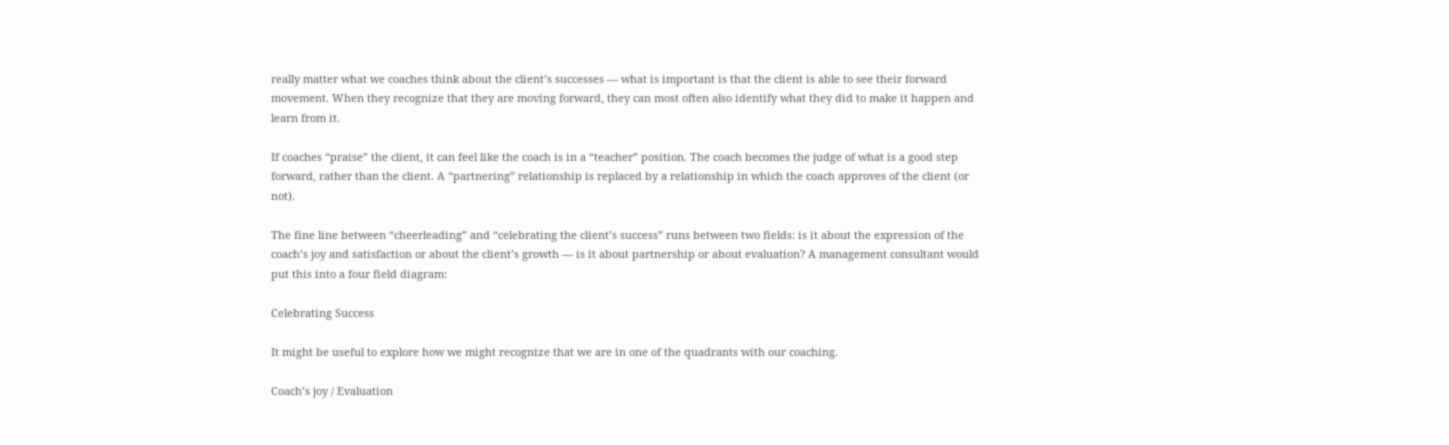really matter what we coaches think about the client’s successes — what is important is that the client is able to see their forward movement. When they recognize that they are moving forward, they can most often also identify what they did to make it happen and learn from it.

If coaches “praise” the client, it can feel like the coach is in a “teacher” position. The coach becomes the judge of what is a good step forward, rather than the client. A “partnering” relationship is replaced by a relationship in which the coach approves of the client (or not).

The fine line between “cheerleading” and “celebrating the client’s success” runs between two fields: is it about the expression of the coach’s joy and satisfaction or about the client’s growth — is it about partnership or about evaluation? A management consultant would put this into a four field diagram:

Celebrating Success

It might be useful to explore how we might recognize that we are in one of the quadrants with our coaching.

Coach’s joy / Evaluation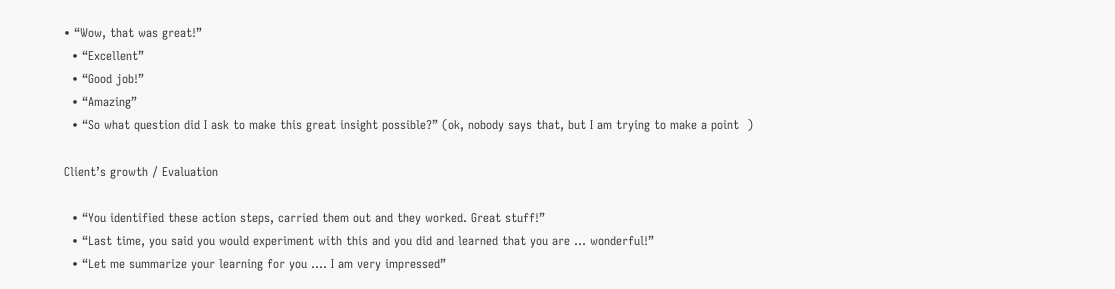• “Wow, that was great!”
  • “Excellent”
  • “Good job!”
  • “Amazing”
  • “So what question did I ask to make this great insight possible?” (ok, nobody says that, but I am trying to make a point  )

Client’s growth / Evaluation

  • “You identified these action steps, carried them out and they worked. Great stuff!”
  • “Last time, you said you would experiment with this and you did and learned that you are … wonderful!”
  • “Let me summarize your learning for you …. I am very impressed”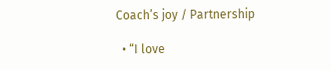Coach’s joy / Partnership

  • “I love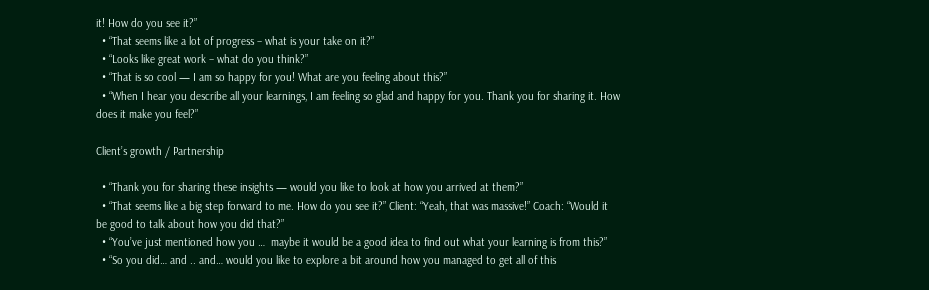it! How do you see it?”
  • “That seems like a lot of progress – what is your take on it?”
  • “Looks like great work – what do you think?”
  • “That is so cool — I am so happy for you! What are you feeling about this?”
  • “When I hear you describe all your learnings, I am feeling so glad and happy for you. Thank you for sharing it. How does it make you feel?”

Client’s growth / Partnership

  • “Thank you for sharing these insights — would you like to look at how you arrived at them?”
  • “That seems like a big step forward to me. How do you see it?” Client: “Yeah, that was massive!” Coach: “Would it be good to talk about how you did that?”
  • “You’ve just mentioned how you …  maybe it would be a good idea to find out what your learning is from this?”
  • “So you did… and .. and… would you like to explore a bit around how you managed to get all of this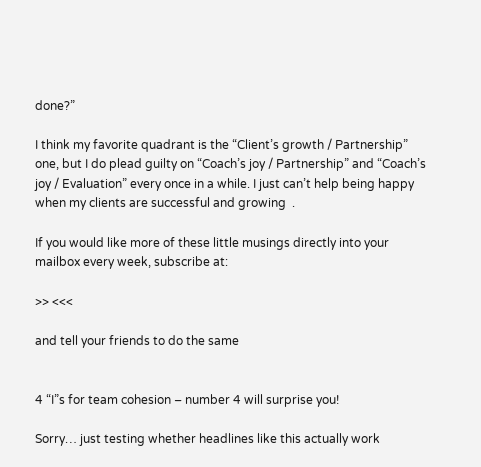done?”

I think my favorite quadrant is the “Client’s growth / Partnership” one, but I do plead guilty on “Coach’s joy / Partnership” and “Coach’s joy / Evaluation” every once in a while. I just can’t help being happy when my clients are successful and growing  .

If you would like more of these little musings directly into your mailbox every week, subscribe at:

>> <<<

and tell your friends to do the same


4 “I”s for team cohesion – number 4 will surprise you!

Sorry… just testing whether headlines like this actually work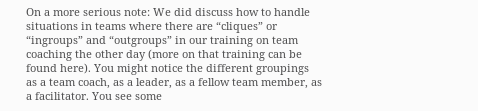On a more serious note: We did discuss how to handle situations in teams where there are “cliques” or “ingroups” and “outgroups” in our training on team coaching the other day (more on that training can be found here). You might notice the different groupings as a team coach, as a leader, as a fellow team member, as a facilitator. You see some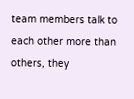team members talk to each other more than others, they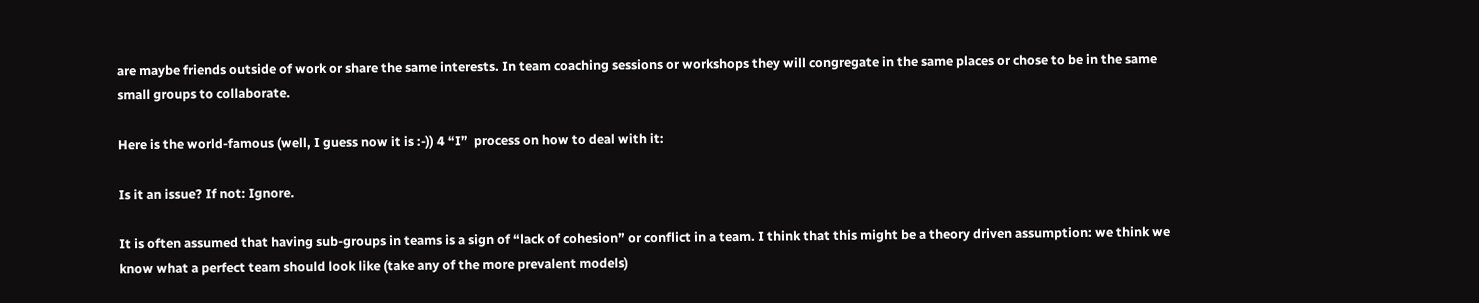are maybe friends outside of work or share the same interests. In team coaching sessions or workshops they will congregate in the same places or chose to be in the same small groups to collaborate.

Here is the world-famous (well, I guess now it is :-)) 4 “I”  process on how to deal with it:

Is it an issue? If not: Ignore.

It is often assumed that having sub-groups in teams is a sign of “lack of cohesion” or conflict in a team. I think that this might be a theory driven assumption: we think we know what a perfect team should look like (take any of the more prevalent models)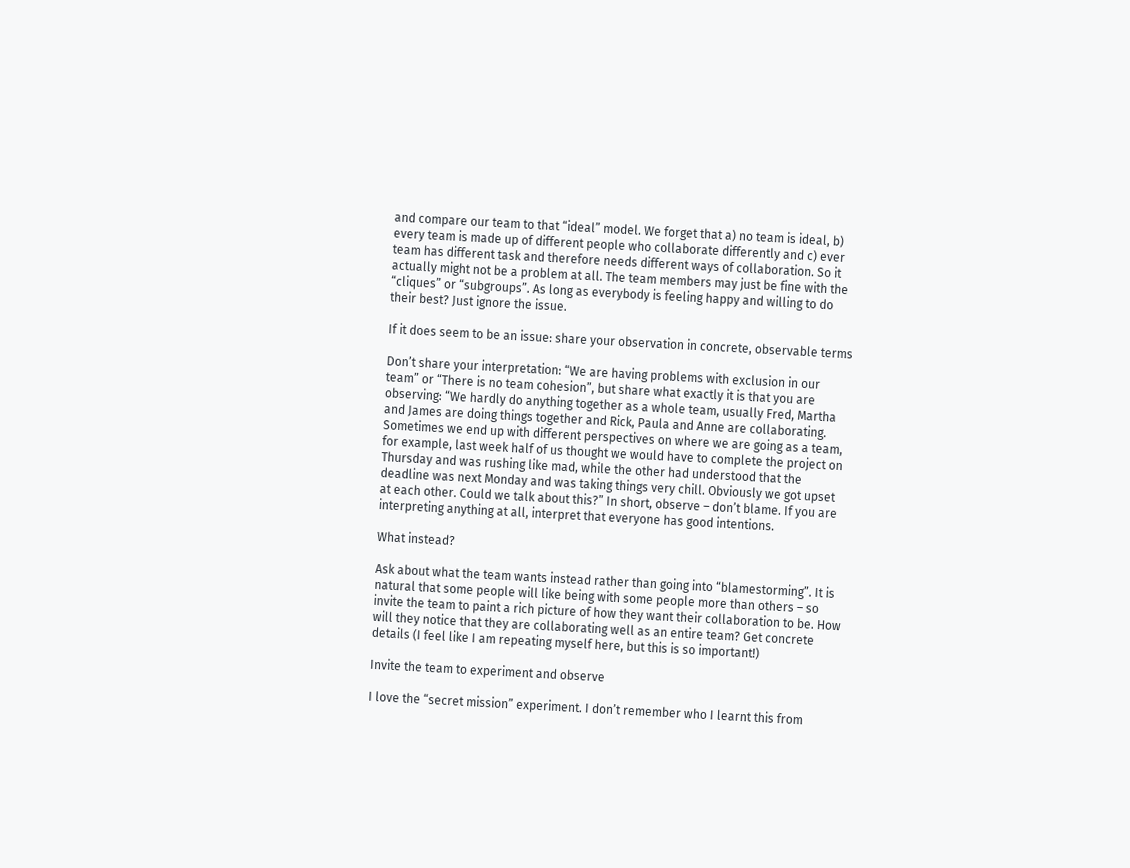and compare our team to that “ideal” model. We forget that a) no team is ideal, b) every team is made up of different people who collaborate differently and c) ever team has different task and therefore needs different ways of collaboration. So it actually might not be a problem at all. The team members may just be fine with the “cliques” or “subgroups”. As long as everybody is feeling happy and willing to do their best? Just ignore the issue.

If it does seem to be an issue: share your observation in concrete, observable terms

Don’t share your interpretation: “We are having problems with exclusion in our team” or “There is no team cohesion”, but share what exactly it is that you are observing: “We hardly do anything together as a whole team, usually Fred, Martha and James are doing things together and Rick, Paula and Anne are collaborating. Sometimes we end up with different perspectives on where we are going as a team, for example, last week half of us thought we would have to complete the project on Thursday and was rushing like mad, while the other had understood that the deadline was next Monday and was taking things very chill. Obviously we got upset at each other. Could we talk about this?” In short, observe – don’t blame. If you are interpreting anything at all, interpret that everyone has good intentions.

What instead?

Ask about what the team wants instead rather than going into “blamestorming”. It is natural that some people will like being with some people more than others – so invite the team to paint a rich picture of how they want their collaboration to be. How will they notice that they are collaborating well as an entire team? Get concrete details (I feel like I am repeating myself here, but this is so important!)

Invite the team to experiment and observe

I love the “secret mission” experiment. I don’t remember who I learnt this from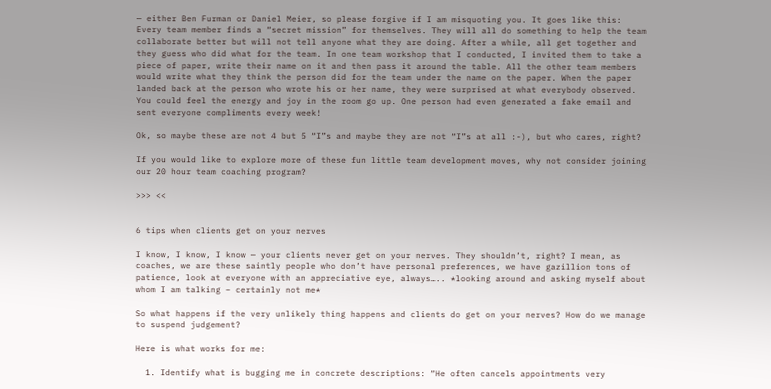— either Ben Furman or Daniel Meier, so please forgive if I am misquoting you. It goes like this: Every team member finds a “secret mission” for themselves. They will all do something to help the team collaborate better but will not tell anyone what they are doing. After a while, all get together and they guess who did what for the team. In one team workshop that I conducted, I invited them to take a piece of paper, write their name on it and then pass it around the table. All the other team members would write what they think the person did for the team under the name on the paper. When the paper landed back at the person who wrote his or her name, they were surprised at what everybody observed. You could feel the energy and joy in the room go up. One person had even generated a fake email and sent everyone compliments every week!

Ok, so maybe these are not 4 but 5 “I”s and maybe they are not “I”s at all :-), but who cares, right?

If you would like to explore more of these fun little team development moves, why not consider joining our 20 hour team coaching program?

>>> <<


6 tips when clients get on your nerves

I know, I know, I know — your clients never get on your nerves. They shouldn’t, right? I mean, as coaches, we are these saintly people who don’t have personal preferences, we have gazillion tons of patience, look at everyone with an appreciative eye, always….. *looking around and asking myself about whom I am talking – certainly not me*

So what happens if the very unlikely thing happens and clients do get on your nerves? How do we manage to suspend judgement?

Here is what works for me:

  1. Identify what is bugging me in concrete descriptions: “He often cancels appointments very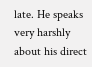late. He speaks very harshly about his direct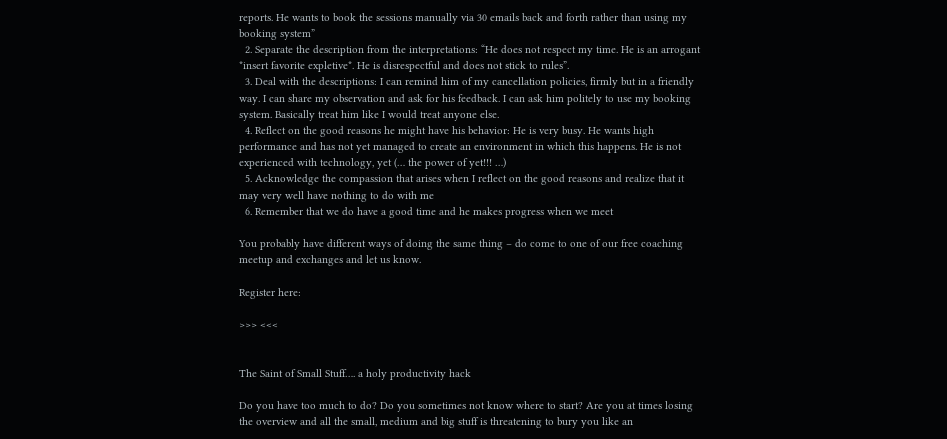reports. He wants to book the sessions manually via 30 emails back and forth rather than using my booking system”
  2. Separate the description from the interpretations: “He does not respect my time. He is an arrogant *insert favorite expletive*. He is disrespectful and does not stick to rules”.
  3. Deal with the descriptions: I can remind him of my cancellation policies, firmly but in a friendly way. I can share my observation and ask for his feedback. I can ask him politely to use my booking system. Basically treat him like I would treat anyone else.
  4. Reflect on the good reasons he might have his behavior: He is very busy. He wants high performance and has not yet managed to create an environment in which this happens. He is not experienced with technology, yet (… the power of yet!!! …)
  5. Acknowledge the compassion that arises when I reflect on the good reasons and realize that it may very well have nothing to do with me
  6. Remember that we do have a good time and he makes progress when we meet

You probably have different ways of doing the same thing – do come to one of our free coaching meetup and exchanges and let us know.

Register here:

>>> <<<


The Saint of Small Stuff…. a holy productivity hack

Do you have too much to do? Do you sometimes not know where to start? Are you at times losing the overview and all the small, medium and big stuff is threatening to bury you like an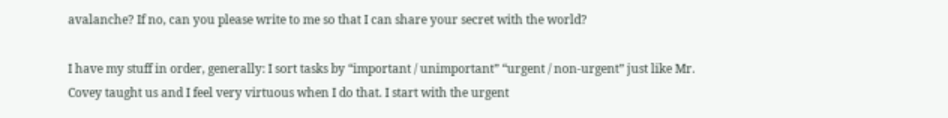avalanche? If no, can you please write to me so that I can share your secret with the world?

I have my stuff in order, generally: I sort tasks by “important / unimportant” “urgent / non-urgent” just like Mr. Covey taught us and I feel very virtuous when I do that. I start with the urgent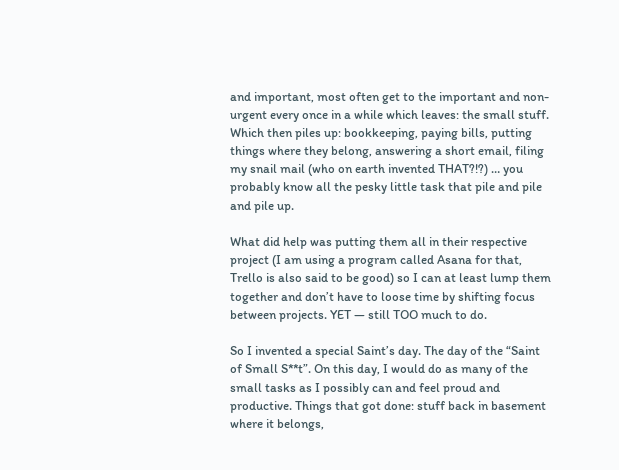and important, most often get to the important and non-urgent every once in a while which leaves: the small stuff. Which then piles up: bookkeeping, paying bills, putting things where they belong, answering a short email, filing my snail mail (who on earth invented THAT?!?) … you probably know all the pesky little task that pile and pile and pile up.

What did help was putting them all in their respective project (I am using a program called Asana for that, Trello is also said to be good) so I can at least lump them together and don’t have to loose time by shifting focus between projects. YET — still TOO much to do.

So I invented a special Saint’s day. The day of the “Saint of Small S**t”. On this day, I would do as many of the small tasks as I possibly can and feel proud and productive. Things that got done: stuff back in basement where it belongs,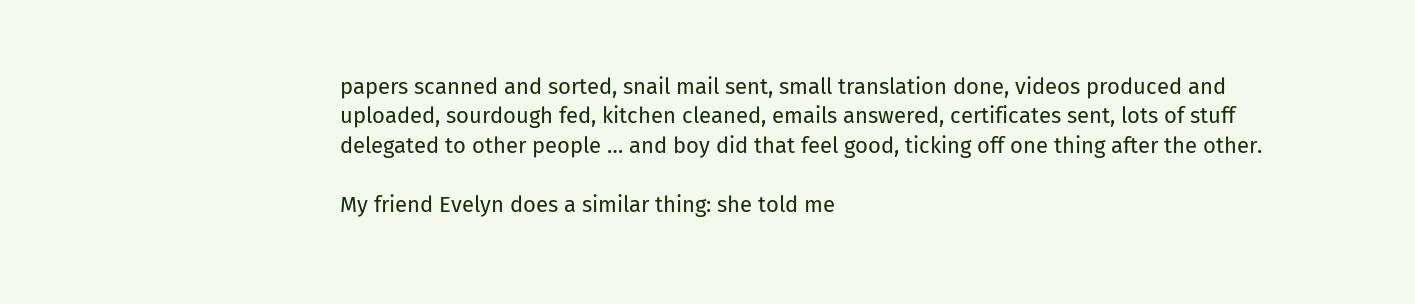papers scanned and sorted, snail mail sent, small translation done, videos produced and uploaded, sourdough fed, kitchen cleaned, emails answered, certificates sent, lots of stuff delegated to other people … and boy did that feel good, ticking off one thing after the other.

My friend Evelyn does a similar thing: she told me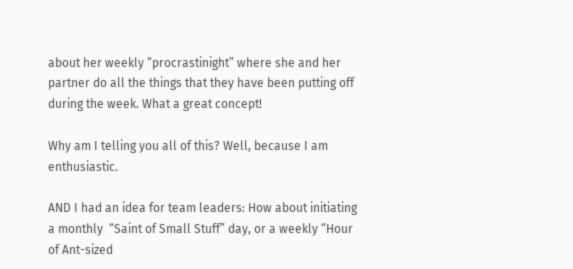about her weekly “procrastinight” where she and her partner do all the things that they have been putting off during the week. What a great concept!

Why am I telling you all of this? Well, because I am enthusiastic.

AND I had an idea for team leaders: How about initiating a monthly  “Saint of Small Stuff” day, or a weekly “Hour of Ant-sized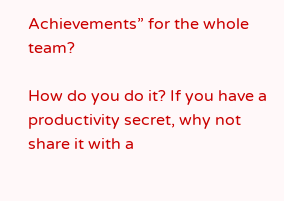Achievements” for the whole team?

How do you do it? If you have a productivity secret, why not share it with a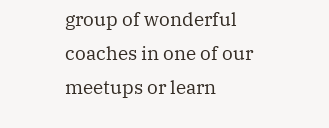group of wonderful coaches in one of our meetups or learn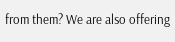from them? We are also offering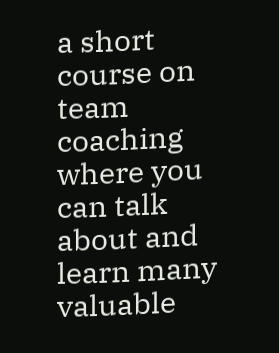a short course on team coaching where you can talk about and learn many valuable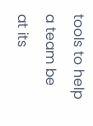tools to help a team be at its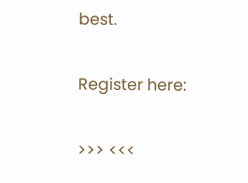best.

Register here:

>>> <<<